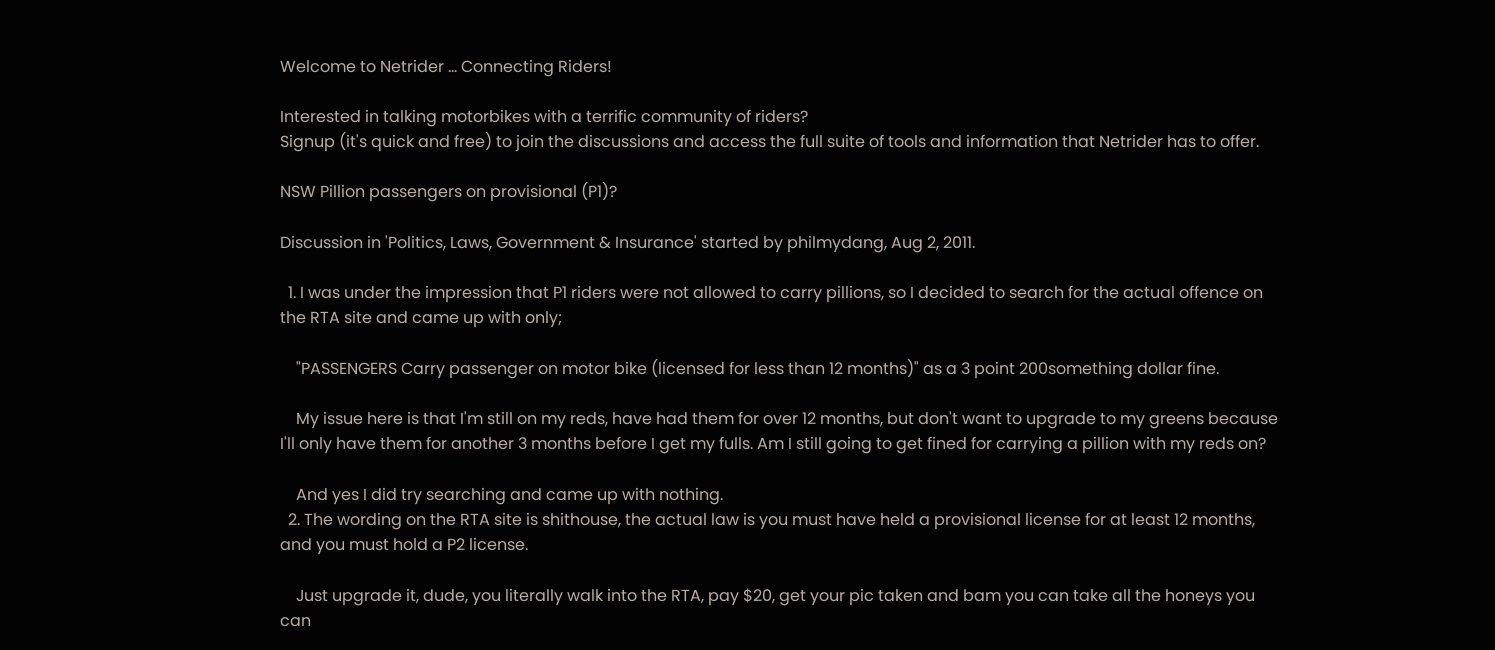Welcome to Netrider ... Connecting Riders!

Interested in talking motorbikes with a terrific community of riders?
Signup (it's quick and free) to join the discussions and access the full suite of tools and information that Netrider has to offer.

NSW Pillion passengers on provisional (P1)?

Discussion in 'Politics, Laws, Government & Insurance' started by philmydang, Aug 2, 2011.

  1. I was under the impression that P1 riders were not allowed to carry pillions, so I decided to search for the actual offence on the RTA site and came up with only;

    "PASSENGERS Carry passenger on motor bike (licensed for less than 12 months)" as a 3 point 200something dollar fine.

    My issue here is that I'm still on my reds, have had them for over 12 months, but don't want to upgrade to my greens because I'll only have them for another 3 months before I get my fulls. Am I still going to get fined for carrying a pillion with my reds on?

    And yes I did try searching and came up with nothing.
  2. The wording on the RTA site is shithouse, the actual law is you must have held a provisional license for at least 12 months, and you must hold a P2 license.

    Just upgrade it, dude, you literally walk into the RTA, pay $20, get your pic taken and bam you can take all the honeys you can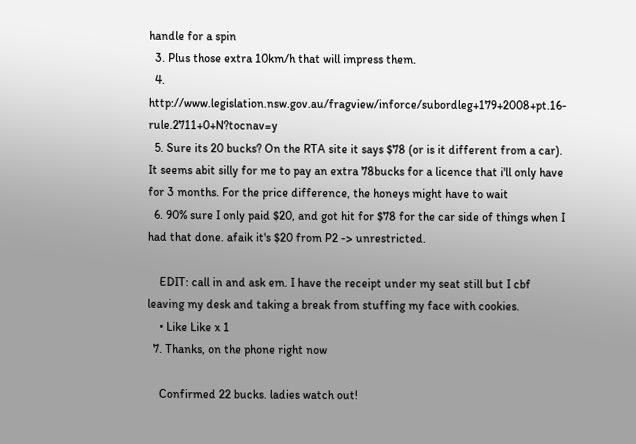handle for a spin
  3. Plus those extra 10km/h that will impress them.
  4. http://www.legislation.nsw.gov.au/fragview/inforce/subordleg+179+2008+pt.16-rule.2711+0+N?tocnav=y
  5. Sure its 20 bucks? On the RTA site it says $78 (or is it different from a car). It seems abit silly for me to pay an extra 78bucks for a licence that i'll only have for 3 months. For the price difference, the honeys might have to wait
  6. 90% sure I only paid $20, and got hit for $78 for the car side of things when I had that done. afaik it's $20 from P2 -> unrestricted.

    EDIT: call in and ask em. I have the receipt under my seat still but I cbf leaving my desk and taking a break from stuffing my face with cookies.
    • Like Like x 1
  7. Thanks, on the phone right now

    Confirmed 22 bucks. ladies watch out!